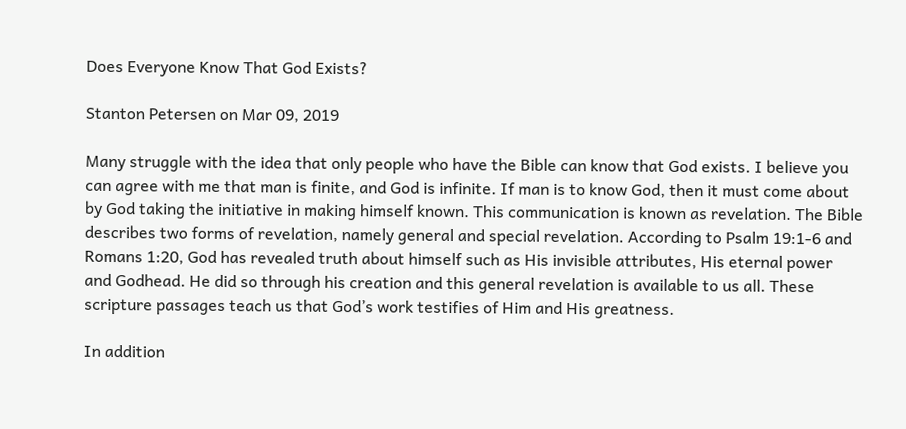Does Everyone Know That God Exists?

Stanton Petersen on Mar 09, 2019

Many struggle with the idea that only people who have the Bible can know that God exists. I believe you can agree with me that man is finite, and God is infinite. If man is to know God, then it must come about by God taking the initiative in making himself known. This communication is known as revelation. The Bible describes two forms of revelation, namely general and special revelation. According to Psalm 19:1-6 and Romans 1:20, God has revealed truth about himself such as His invisible attributes, His eternal power and Godhead. He did so through his creation and this general revelation is available to us all. These scripture passages teach us that God’s work testifies of Him and His greatness.

In addition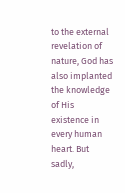to the external revelation of nature, God has also implanted the knowledge of His existence in every human heart. But sadly,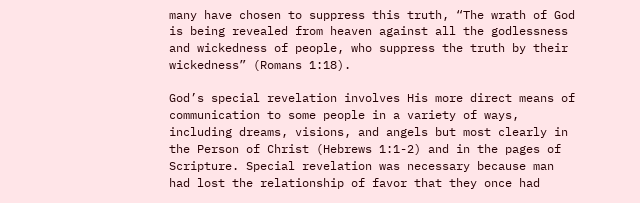many have chosen to suppress this truth, “The wrath of God is being revealed from heaven against all the godlessness and wickedness of people, who suppress the truth by their wickedness” (Romans 1:18).

God’s special revelation involves His more direct means of communication to some people in a variety of ways, including dreams, visions, and angels but most clearly in the Person of Christ (Hebrews 1:1-2) and in the pages of Scripture. Special revelation was necessary because man had lost the relationship of favor that they once had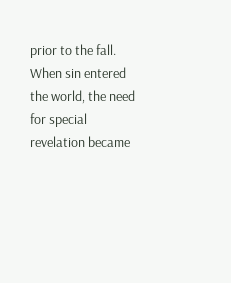prior to the fall. When sin entered the world, the need for special revelation became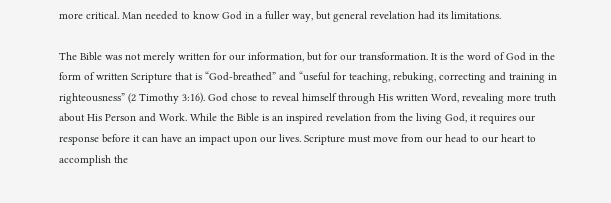more critical. Man needed to know God in a fuller way, but general revelation had its limitations.

The Bible was not merely written for our information, but for our transformation. It is the word of God in the form of written Scripture that is “God-breathed” and “useful for teaching, rebuking, correcting and training in righteousness” (2 Timothy 3:16). God chose to reveal himself through His written Word, revealing more truth about His Person and Work. While the Bible is an inspired revelation from the living God, it requires our response before it can have an impact upon our lives. Scripture must move from our head to our heart to accomplish the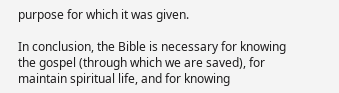purpose for which it was given.

In conclusion, the Bible is necessary for knowing the gospel (through which we are saved), for maintain spiritual life, and for knowing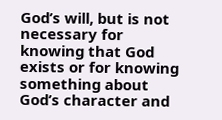God’s will, but is not necessary for knowing that God exists or for knowing something about God’s character and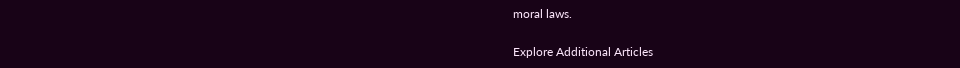moral laws.

Explore Additional Articles